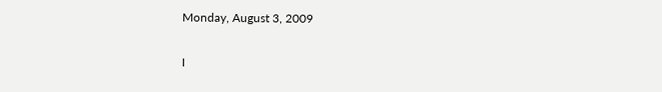Monday, August 3, 2009

I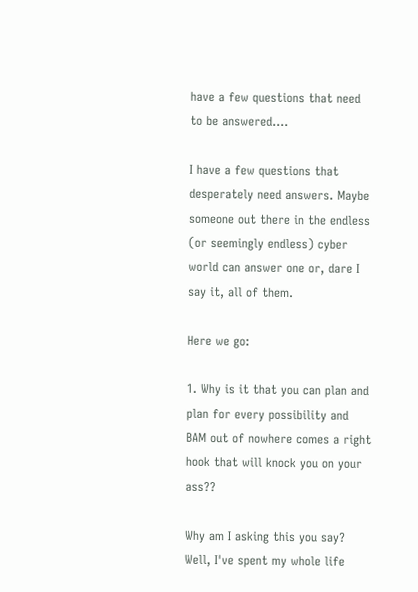have a few questions that need to be answered....

I have a few questions that desperately need answers. Maybe someone out there in the endless (or seemingly endless) cyber world can answer one or, dare I say it, all of them.

Here we go:

1. Why is it that you can plan and plan for every possibility and BAM out of nowhere comes a right hook that will knock you on your ass??

Why am I asking this you say? Well, I've spent my whole life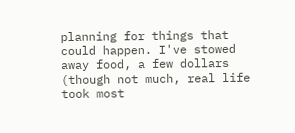planning for things that could happen. I've stowed away food, a few dollars (though not much, real life took most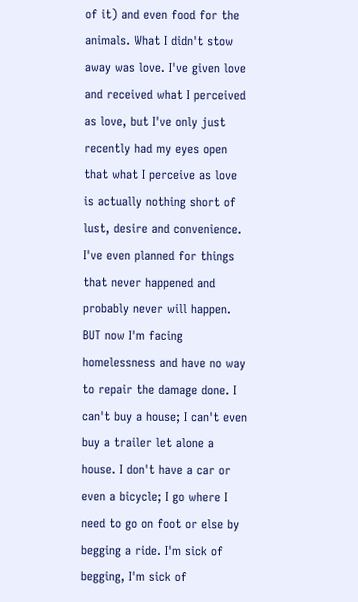of it) and even food for the animals. What I didn't stow away was love. I've given love and received what I perceived as love, but I've only just recently had my eyes open that what I perceive as love is actually nothing short of lust, desire and convenience. I've even planned for things that never happened and probably never will happen. BUT now I'm facing homelessness and have no way to repair the damage done. I can't buy a house; I can't even buy a trailer let alone a house. I don't have a car or even a bicycle; I go where I need to go on foot or else by begging a ride. I'm sick of begging, I'm sick of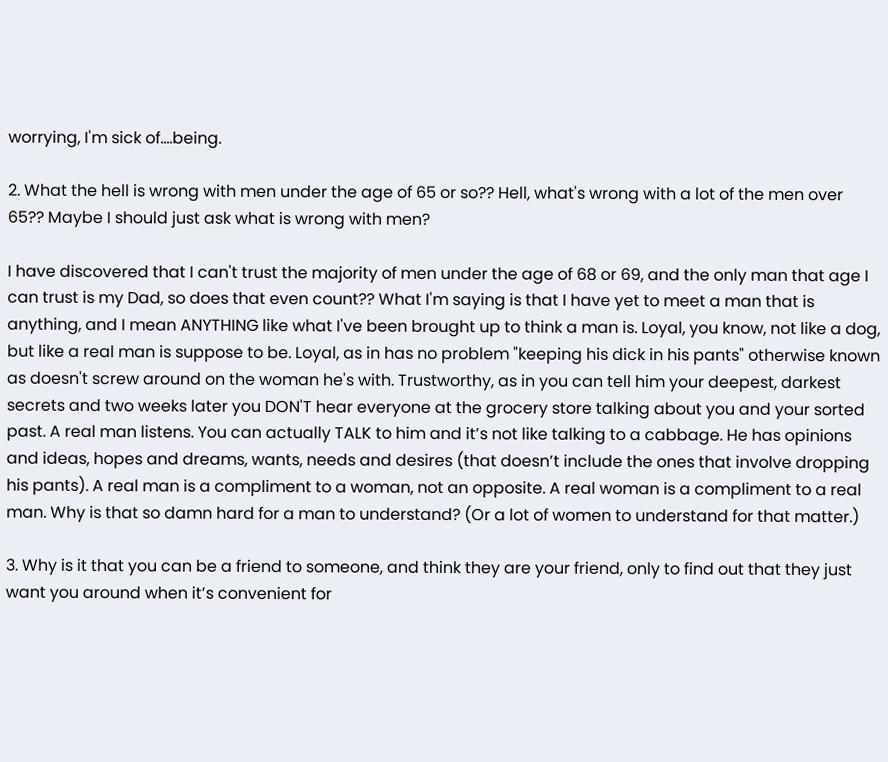worrying, I'm sick of....being.

2. What the hell is wrong with men under the age of 65 or so?? Hell, what's wrong with a lot of the men over 65?? Maybe I should just ask what is wrong with men?

I have discovered that I can't trust the majority of men under the age of 68 or 69, and the only man that age I can trust is my Dad, so does that even count?? What I'm saying is that I have yet to meet a man that is anything, and I mean ANYTHING like what I've been brought up to think a man is. Loyal, you know, not like a dog, but like a real man is suppose to be. Loyal, as in has no problem "keeping his dick in his pants" otherwise known as doesn't screw around on the woman he's with. Trustworthy, as in you can tell him your deepest, darkest secrets and two weeks later you DON'T hear everyone at the grocery store talking about you and your sorted past. A real man listens. You can actually TALK to him and it’s not like talking to a cabbage. He has opinions and ideas, hopes and dreams, wants, needs and desires (that doesn’t include the ones that involve dropping his pants). A real man is a compliment to a woman, not an opposite. A real woman is a compliment to a real man. Why is that so damn hard for a man to understand? (Or a lot of women to understand for that matter.)

3. Why is it that you can be a friend to someone, and think they are your friend, only to find out that they just want you around when it’s convenient for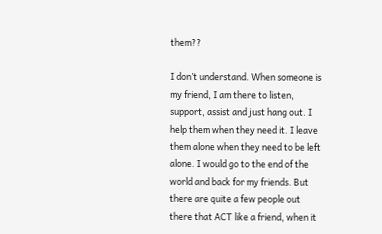them??

I don’t understand. When someone is my friend, I am there to listen, support, assist and just hang out. I help them when they need it. I leave them alone when they need to be left alone. I would go to the end of the world and back for my friends. But there are quite a few people out there that ACT like a friend, when it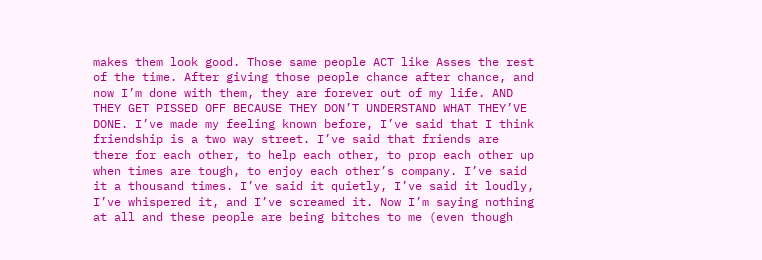makes them look good. Those same people ACT like Asses the rest of the time. After giving those people chance after chance, and now I’m done with them, they are forever out of my life. AND THEY GET PISSED OFF BECAUSE THEY DON’T UNDERSTAND WHAT THEY’VE DONE. I’ve made my feeling known before, I’ve said that I think friendship is a two way street. I’ve said that friends are there for each other, to help each other, to prop each other up when times are tough, to enjoy each other’s company. I’ve said it a thousand times. I’ve said it quietly, I’ve said it loudly, I’ve whispered it, and I’ve screamed it. Now I’m saying nothing at all and these people are being bitches to me (even though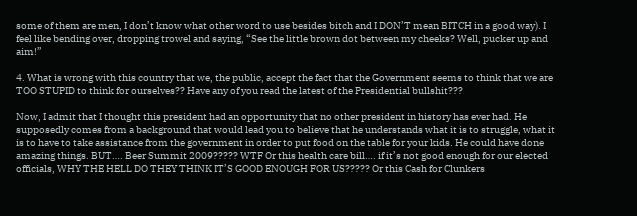some of them are men, I don’t know what other word to use besides bitch and I DON’T mean BITCH in a good way). I feel like bending over, dropping trowel and saying, “See the little brown dot between my cheeks? Well, pucker up and aim!”

4. What is wrong with this country that we, the public, accept the fact that the Government seems to think that we are TOO STUPID to think for ourselves?? Have any of you read the latest of the Presidential bullshit???

Now, I admit that I thought this president had an opportunity that no other president in history has ever had. He supposedly comes from a background that would lead you to believe that he understands what it is to struggle, what it is to have to take assistance from the government in order to put food on the table for your kids. He could have done amazing things. BUT…. Beer Summit 2009????? WTF Or this health care bill…. if it’s not good enough for our elected officials, WHY THE HELL DO THEY THINK IT’S GOOD ENOUGH FOR US????? Or this Cash for Clunkers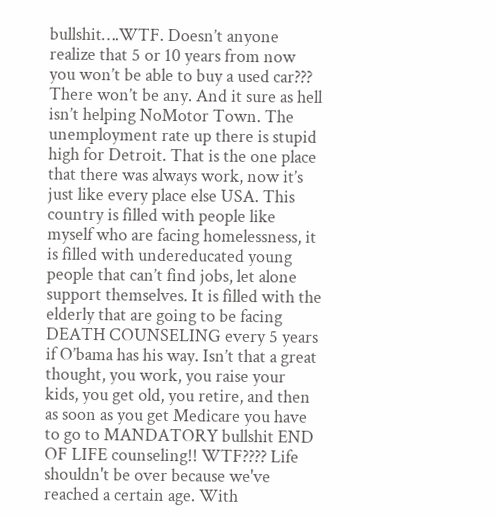bullshit….WTF. Doesn’t anyone realize that 5 or 10 years from now you won’t be able to buy a used car??? There won’t be any. And it sure as hell isn’t helping NoMotor Town. The unemployment rate up there is stupid high for Detroit. That is the one place that there was always work, now it’s just like every place else USA. This country is filled with people like myself who are facing homelessness, it is filled with undereducated young people that can’t find jobs, let alone support themselves. It is filled with the elderly that are going to be facing DEATH COUNSELING every 5 years if O’bama has his way. Isn’t that a great thought, you work, you raise your kids, you get old, you retire, and then as soon as you get Medicare you have to go to MANDATORY bullshit END OF LIFE counseling!! WTF???? Life shouldn't be over because we've reached a certain age. With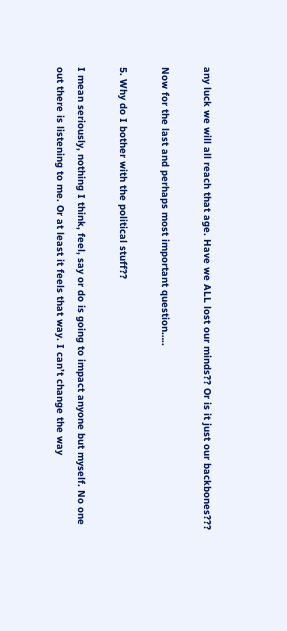any luck we will all reach that age. Have we ALL lost our minds?? Or is it just our backbones???

Now for the last and perhaps most important question…..

5. Why do I bother with the political stuff??

I mean seriously, nothing I think, feel, say or do is going to impact anyone but myself. No one out there is listening to me. Or at least it feels that way. I can’t change the way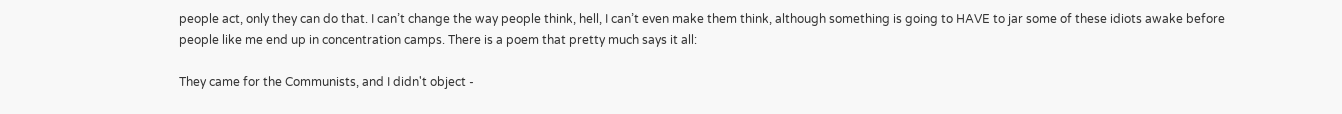people act, only they can do that. I can’t change the way people think, hell, I can’t even make them think, although something is going to HAVE to jar some of these idiots awake before people like me end up in concentration camps. There is a poem that pretty much says it all:

They came for the Communists, and I didn't object -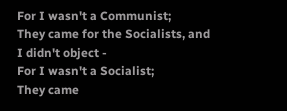For I wasn't a Communist;
They came for the Socialists, and I didn't object -
For I wasn't a Socialist;
They came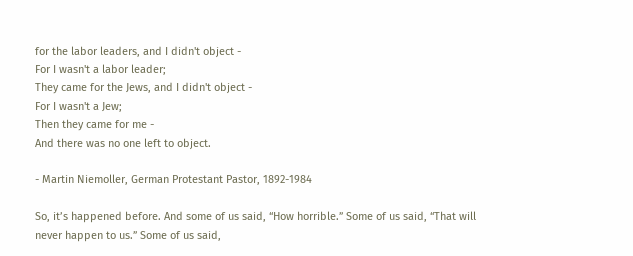for the labor leaders, and I didn't object -
For I wasn't a labor leader;
They came for the Jews, and I didn't object -
For I wasn't a Jew;
Then they came for me -
And there was no one left to object.

- Martin Niemoller, German Protestant Pastor, 1892-1984

So, it’s happened before. And some of us said, “How horrible.” Some of us said, “That will never happen to us.” Some of us said,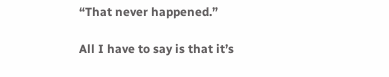“That never happened.”

All I have to say is that it’s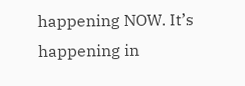happening NOW. It’s happening in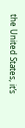the United States, it’s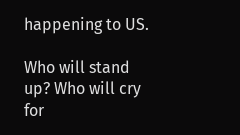happening to US.

Who will stand up? Who will cry for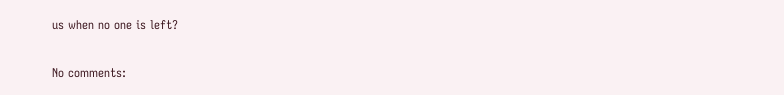us when no one is left?

No comments: